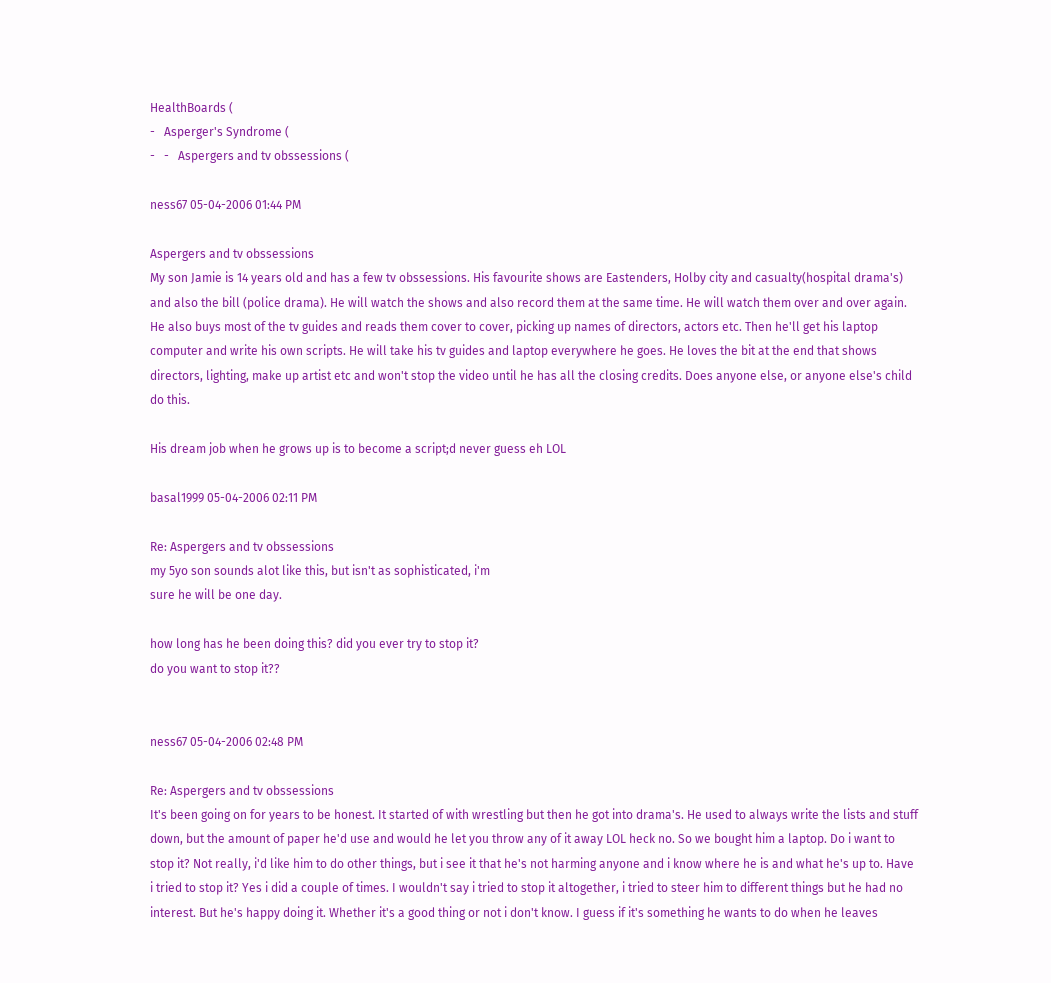HealthBoards (
-   Asperger's Syndrome (
-   -   Aspergers and tv obssessions (

ness67 05-04-2006 01:44 PM

Aspergers and tv obssessions
My son Jamie is 14 years old and has a few tv obssessions. His favourite shows are Eastenders, Holby city and casualty(hospital drama's) and also the bill (police drama). He will watch the shows and also record them at the same time. He will watch them over and over again. He also buys most of the tv guides and reads them cover to cover, picking up names of directors, actors etc. Then he'll get his laptop computer and write his own scripts. He will take his tv guides and laptop everywhere he goes. He loves the bit at the end that shows directors, lighting, make up artist etc and won't stop the video until he has all the closing credits. Does anyone else, or anyone else's child do this.

His dream job when he grows up is to become a script;d never guess eh LOL

basal1999 05-04-2006 02:11 PM

Re: Aspergers and tv obssessions
my 5yo son sounds alot like this, but isn't as sophisticated, i'm
sure he will be one day.

how long has he been doing this? did you ever try to stop it?
do you want to stop it??


ness67 05-04-2006 02:48 PM

Re: Aspergers and tv obssessions
It's been going on for years to be honest. It started of with wrestling but then he got into drama's. He used to always write the lists and stuff down, but the amount of paper he'd use and would he let you throw any of it away LOL heck no. So we bought him a laptop. Do i want to stop it? Not really, i'd like him to do other things, but i see it that he's not harming anyone and i know where he is and what he's up to. Have i tried to stop it? Yes i did a couple of times. I wouldn't say i tried to stop it altogether, i tried to steer him to different things but he had no interest. But he's happy doing it. Whether it's a good thing or not i don't know. I guess if it's something he wants to do when he leaves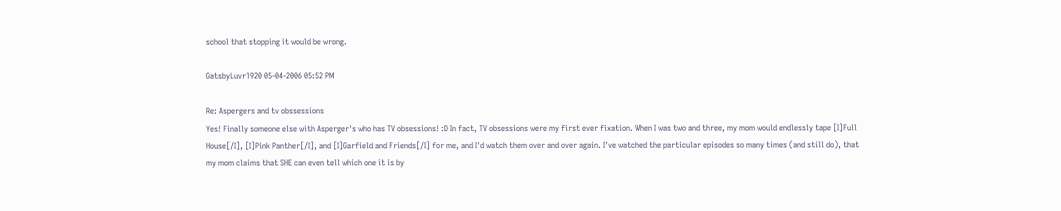school that stopping it would be wrong.

GatsbyLuvr1920 05-04-2006 05:52 PM

Re: Aspergers and tv obssessions
Yes! Finally someone else with Asperger's who has TV obsessions! :D In fact, TV obsessions were my first ever fixation. When I was two and three, my mom would endlessly tape [I]Full House[/I], [I]Pink Panther[/I], and [I]Garfield and Friends[/I] for me, and I'd watch them over and over again. I've watched the particular episodes so many times (and still do), that my mom claims that SHE can even tell which one it is by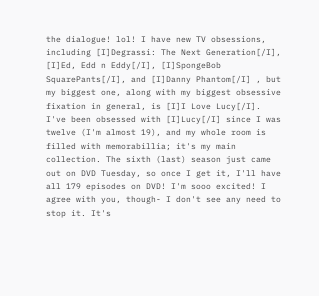the dialogue! lol! I have new TV obsessions, including [I]Degrassi: The Next Generation[/I], [I]Ed, Edd n Eddy[/I], [I]SpongeBob SquarePants[/I], and [I]Danny Phantom[/I] , but my biggest one, along with my biggest obsessive fixation in general, is [I]I Love Lucy[/I]. I've been obsessed with [I]Lucy[/I] since I was twelve (I'm almost 19), and my whole room is filled with memorabillia; it's my main collection. The sixth (last) season just came out on DVD Tuesday, so once I get it, I'll have all 179 episodes on DVD! I'm sooo excited! I agree with you, though- I don't see any need to stop it. It's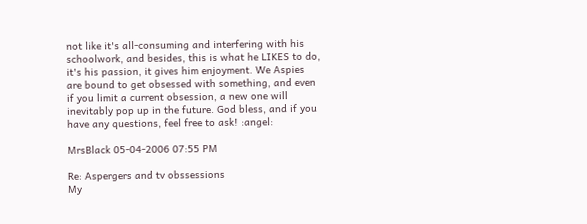not like it's all-consuming and interfering with his schoolwork, and besides, this is what he LIKES to do, it's his passion, it gives him enjoyment. We Aspies are bound to get obsessed with something, and even if you limit a current obsession, a new one will inevitably pop up in the future. God bless, and if you have any questions, feel free to ask! :angel:

MrsBlack 05-04-2006 07:55 PM

Re: Aspergers and tv obssessions
My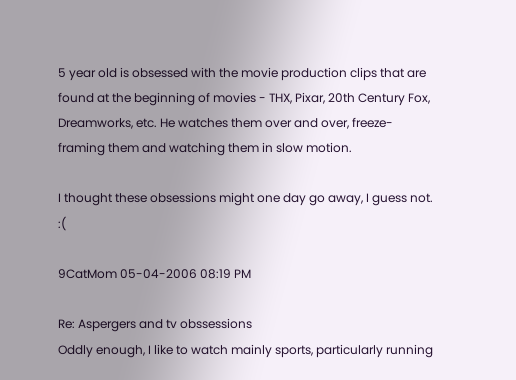5 year old is obsessed with the movie production clips that are found at the beginning of movies - THX, Pixar, 20th Century Fox, Dreamworks, etc. He watches them over and over, freeze-framing them and watching them in slow motion.

I thought these obsessions might one day go away, I guess not. :(

9CatMom 05-04-2006 08:19 PM

Re: Aspergers and tv obssessions
Oddly enough, I like to watch mainly sports, particularly running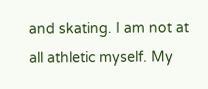and skating. I am not at all athletic myself. My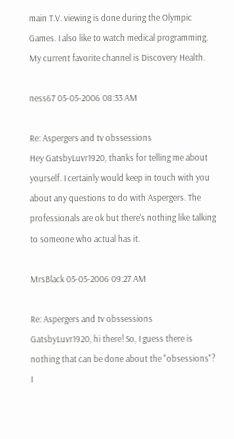main T.V. viewing is done during the Olympic Games. I also like to watch medical programming. My current favorite channel is Discovery Health.

ness67 05-05-2006 08:33 AM

Re: Aspergers and tv obssessions
Hey GatsbyLuvr1920, thanks for telling me about yourself. I certainly would keep in touch with you about any questions to do with Aspergers. The professionals are ok but there's nothing like talking to someone who actual has it.

MrsBlack 05-05-2006 09:27 AM

Re: Aspergers and tv obssessions
GatsbyLuvr1920, hi there! So, I guess there is nothing that can be done about the "obsessions"? I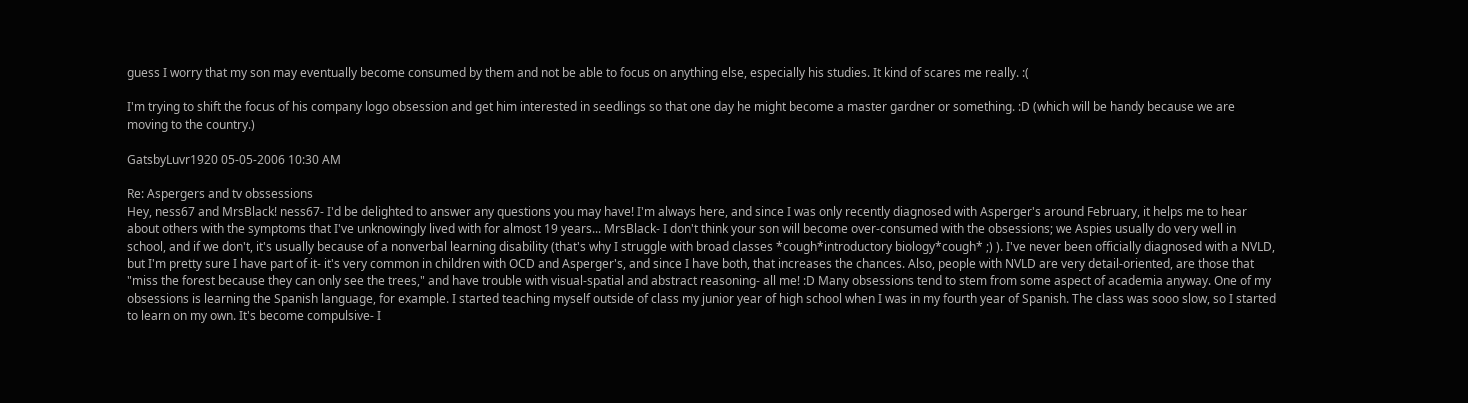guess I worry that my son may eventually become consumed by them and not be able to focus on anything else, especially his studies. It kind of scares me really. :(

I'm trying to shift the focus of his company logo obsession and get him interested in seedlings so that one day he might become a master gardner or something. :D (which will be handy because we are moving to the country.)

GatsbyLuvr1920 05-05-2006 10:30 AM

Re: Aspergers and tv obssessions
Hey, ness67 and MrsBlack! ness67- I'd be delighted to answer any questions you may have! I'm always here, and since I was only recently diagnosed with Asperger's around February, it helps me to hear about others with the symptoms that I've unknowingly lived with for almost 19 years... MrsBlack- I don't think your son will become over-consumed with the obsessions; we Aspies usually do very well in school, and if we don't, it's usually because of a nonverbal learning disability (that's why I struggle with broad classes *cough*introductory biology*cough* ;) ). I've never been officially diagnosed with a NVLD, but I'm pretty sure I have part of it- it's very common in children with OCD and Asperger's, and since I have both, that increases the chances. Also, people with NVLD are very detail-oriented, are those that "miss the forest because they can only see the trees," and have trouble with visual-spatial and abstract reasoning- all me! :D Many obsessions tend to stem from some aspect of academia anyway. One of my obsessions is learning the Spanish language, for example. I started teaching myself outside of class my junior year of high school when I was in my fourth year of Spanish. The class was sooo slow, so I started to learn on my own. It's become compulsive- I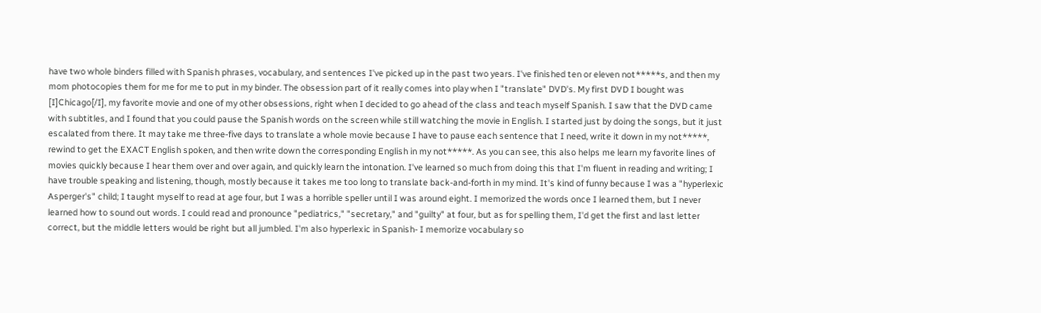have two whole binders filled with Spanish phrases, vocabulary, and sentences I've picked up in the past two years. I've finished ten or eleven not*****s, and then my mom photocopies them for me for me to put in my binder. The obsession part of it really comes into play when I "translate" DVD's. My first DVD I bought was [I]Chicago[/I], my favorite movie and one of my other obsessions, right when I decided to go ahead of the class and teach myself Spanish. I saw that the DVD came with subtitles, and I found that you could pause the Spanish words on the screen while still watching the movie in English. I started just by doing the songs, but it just escalated from there. It may take me three-five days to translate a whole movie because I have to pause each sentence that I need, write it down in my not*****, rewind to get the EXACT English spoken, and then write down the corresponding English in my not*****. As you can see, this also helps me learn my favorite lines of movies quickly because I hear them over and over again, and quickly learn the intonation. I've learned so much from doing this that I'm fluent in reading and writing; I have trouble speaking and listening, though, mostly because it takes me too long to translate back-and-forth in my mind. It's kind of funny because I was a "hyperlexic Asperger's" child; I taught myself to read at age four, but I was a horrible speller until I was around eight. I memorized the words once I learned them, but I never learned how to sound out words. I could read and pronounce "pediatrics," "secretary," and "guilty" at four, but as for spelling them, I'd get the first and last letter correct, but the middle letters would be right but all jumbled. I'm also hyperlexic in Spanish- I memorize vocabulary so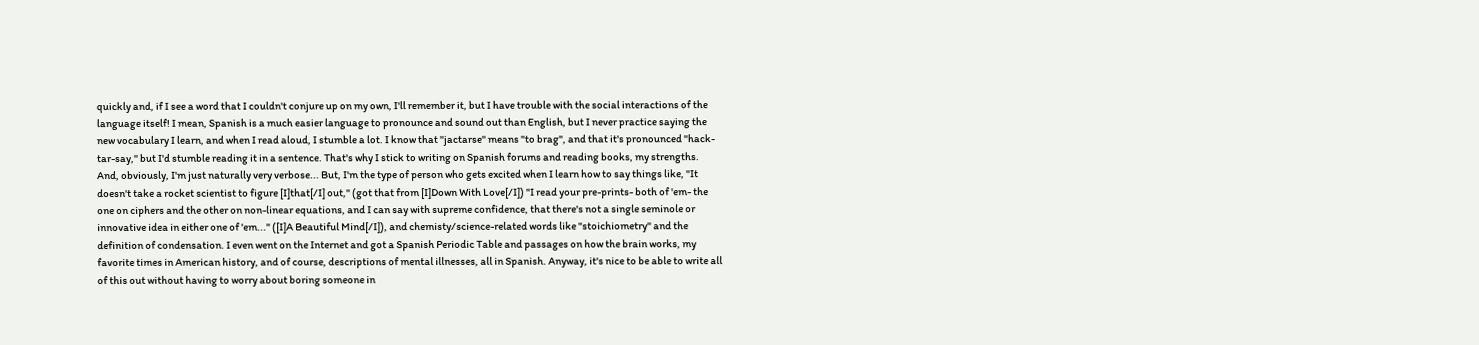quickly and, if I see a word that I couldn't conjure up on my own, I'll remember it, but I have trouble with the social interactions of the language itself! I mean, Spanish is a much easier language to pronounce and sound out than English, but I never practice saying the new vocabulary I learn, and when I read aloud, I stumble a lot. I know that "jactarse" means "to brag", and that it's pronounced "hack-tar-say," but I'd stumble reading it in a sentence. That's why I stick to writing on Spanish forums and reading books, my strengths. And, obviously, I'm just naturally very verbose... But, I'm the type of person who gets excited when I learn how to say things like, "It doesn't take a rocket scientist to figure [I]that[/I] out," (got that from [I]Down With Love[/I]) "I read your pre-prints- both of 'em- the one on ciphers and the other on non-linear equations, and I can say with supreme confidence, that there's not a single seminole or innovative idea in either one of 'em..." ([I]A Beautiful Mind[/I]), and chemisty/science-related words like "stoichiometry" and the definition of condensation. I even went on the Internet and got a Spanish Periodic Table and passages on how the brain works, my favorite times in American history, and of course, descriptions of mental illnesses, all in Spanish. Anyway, it's nice to be able to write all of this out without having to worry about boring someone in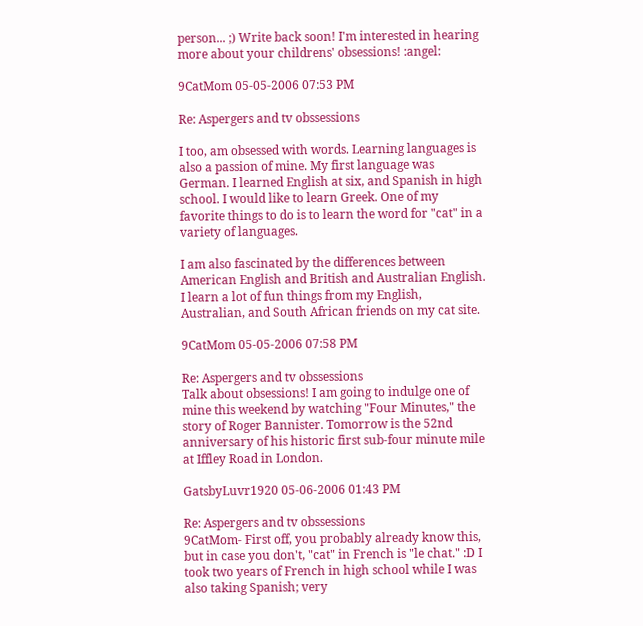person... ;) Write back soon! I'm interested in hearing more about your childrens' obsessions! :angel:

9CatMom 05-05-2006 07:53 PM

Re: Aspergers and tv obssessions

I too, am obsessed with words. Learning languages is also a passion of mine. My first language was German. I learned English at six, and Spanish in high school. I would like to learn Greek. One of my favorite things to do is to learn the word for "cat" in a variety of languages.

I am also fascinated by the differences between American English and British and Australian English. I learn a lot of fun things from my English, Australian, and South African friends on my cat site.

9CatMom 05-05-2006 07:58 PM

Re: Aspergers and tv obssessions
Talk about obsessions! I am going to indulge one of mine this weekend by watching "Four Minutes," the story of Roger Bannister. Tomorrow is the 52nd anniversary of his historic first sub-four minute mile at Iffley Road in London.

GatsbyLuvr1920 05-06-2006 01:43 PM

Re: Aspergers and tv obssessions
9CatMom- First off, you probably already know this, but in case you don't, "cat" in French is "le chat." :D I took two years of French in high school while I was also taking Spanish; very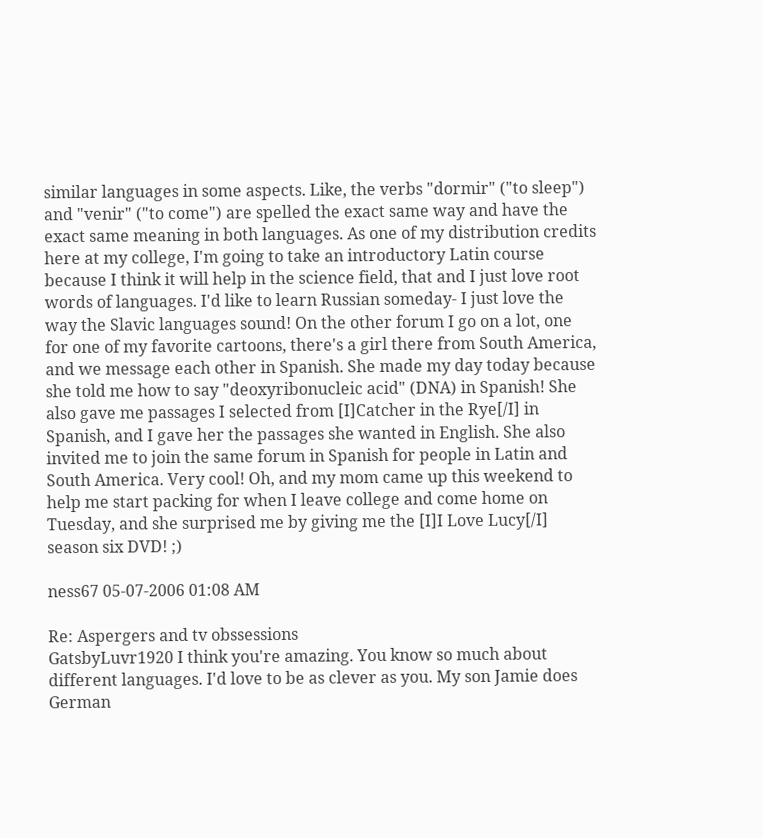similar languages in some aspects. Like, the verbs "dormir" ("to sleep") and "venir" ("to come") are spelled the exact same way and have the exact same meaning in both languages. As one of my distribution credits here at my college, I'm going to take an introductory Latin course because I think it will help in the science field, that and I just love root words of languages. I'd like to learn Russian someday- I just love the way the Slavic languages sound! On the other forum I go on a lot, one for one of my favorite cartoons, there's a girl there from South America, and we message each other in Spanish. She made my day today because she told me how to say "deoxyribonucleic acid" (DNA) in Spanish! She also gave me passages I selected from [I]Catcher in the Rye[/I] in Spanish, and I gave her the passages she wanted in English. She also invited me to join the same forum in Spanish for people in Latin and South America. Very cool! Oh, and my mom came up this weekend to help me start packing for when I leave college and come home on Tuesday, and she surprised me by giving me the [I]I Love Lucy[/I] season six DVD! ;)

ness67 05-07-2006 01:08 AM

Re: Aspergers and tv obssessions
GatsbyLuvr1920 I think you're amazing. You know so much about different languages. I'd love to be as clever as you. My son Jamie does German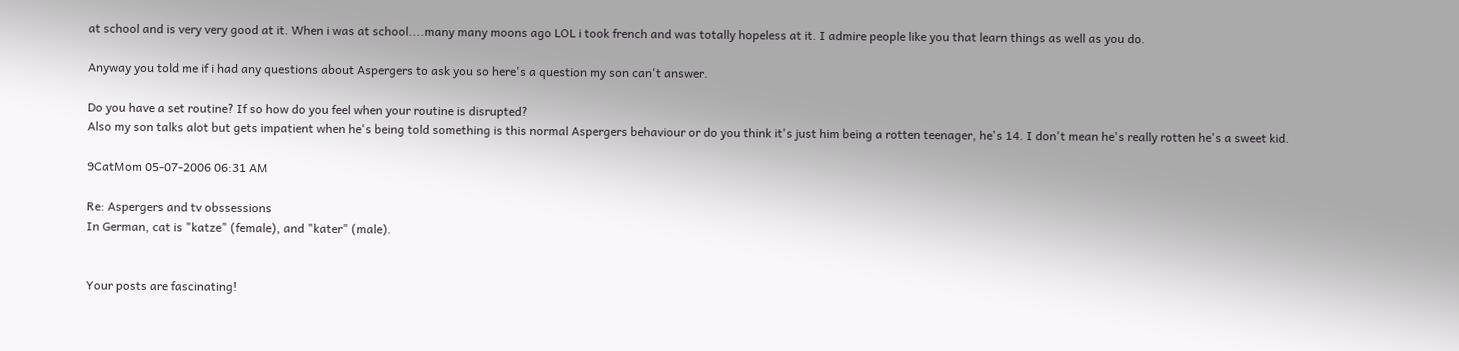at school and is very very good at it. When i was at school....many many moons ago LOL i took french and was totally hopeless at it. I admire people like you that learn things as well as you do.

Anyway you told me if i had any questions about Aspergers to ask you so here's a question my son can't answer.

Do you have a set routine? If so how do you feel when your routine is disrupted?
Also my son talks alot but gets impatient when he's being told something is this normal Aspergers behaviour or do you think it's just him being a rotten teenager, he's 14. I don't mean he's really rotten he's a sweet kid.

9CatMom 05-07-2006 06:31 AM

Re: Aspergers and tv obssessions
In German, cat is "katze" (female), and "kater" (male).


Your posts are fascinating!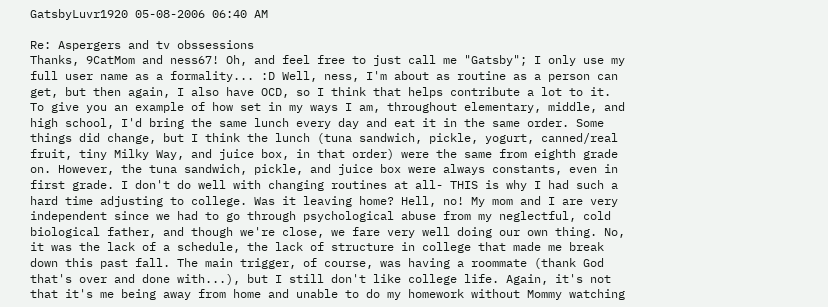GatsbyLuvr1920 05-08-2006 06:40 AM

Re: Aspergers and tv obssessions
Thanks, 9CatMom and ness67! Oh, and feel free to just call me "Gatsby"; I only use my full user name as a formality... :D Well, ness, I'm about as routine as a person can get, but then again, I also have OCD, so I think that helps contribute a lot to it. To give you an example of how set in my ways I am, throughout elementary, middle, and high school, I'd bring the same lunch every day and eat it in the same order. Some things did change, but I think the lunch (tuna sandwich, pickle, yogurt, canned/real fruit, tiny Milky Way, and juice box, in that order) were the same from eighth grade on. However, the tuna sandwich, pickle, and juice box were always constants, even in first grade. I don't do well with changing routines at all- THIS is why I had such a hard time adjusting to college. Was it leaving home? Hell, no! My mom and I are very independent since we had to go through psychological abuse from my neglectful, cold biological father, and though we're close, we fare very well doing our own thing. No, it was the lack of a schedule, the lack of structure in college that made me break down this past fall. The main trigger, of course, was having a roommate (thank God that's over and done with...), but I still don't like college life. Again, it's not that it's me being away from home and unable to do my homework without Mommy watching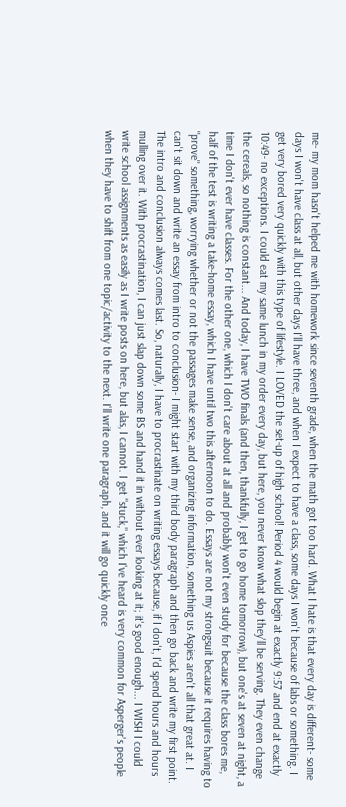me- my mom hasn't helped me with homework since seventh grade, when the math got too hard. What I hate is that every day is different- some days I won't have class at all, but other days I'll have three, and when I expect to have a class, some days I won't because of labs or something. I get very bored very quickly with this type of lifestyle. I LOVED the set-up of high school! Period 4 would begin at exactly 9:57 and end at exactly 10:49- no exceptions. I could eat my same lunch in my order every day, but here, you never know what slop they'll be serving. They even change the cereals, so nothing is constant... And today, I have TWO finals (and then, thankfully, I get to go home tomorrow), but one's at seven at night, a time I don't ever have classes. For the other one, which I don't care about at all and probably won't even study for because the class bores me, half of the test is writing a take-home essay, which I have until two this afternoon to do. Essays are not my strongsuit because it requires having to "prove" something, worrying whether or not the passages make sense, and organizing information, something us Aspies aren't all that great at. I can't sit down and write an essay from intro to conclusion- I might start with my third body paragraph and then go back and write my first point. The intro and conclusion always comes last. So, naturally, I have to procrastinate on writing essays because, if I don't, I'd spend hours and hours mulling over it. With procrastination, I can just slap down some BS and hand it in without ever looking at it; it's good enough... I WISH I could write school assignments as easily as I write posts on here, but alas, I cannot. I get "stuck," which I've heard is very common for Asperger's people when they have to shift from one topic/activity to the next. I'll write one paragraph, and it will go quickly once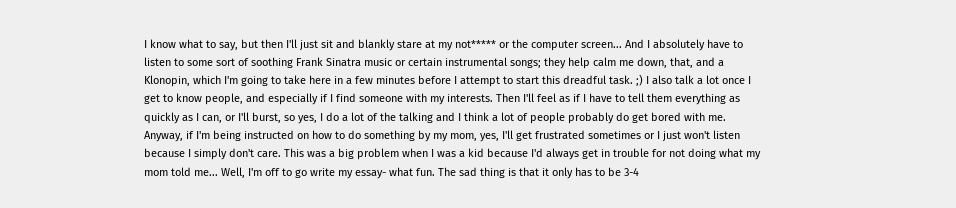I know what to say, but then I'll just sit and blankly stare at my not***** or the computer screen... And I absolutely have to listen to some sort of soothing Frank Sinatra music or certain instrumental songs; they help calm me down, that, and a Klonopin, which I'm going to take here in a few minutes before I attempt to start this dreadful task. ;) I also talk a lot once I get to know people, and especially if I find someone with my interests. Then I'll feel as if I have to tell them everything as quickly as I can, or I'll burst, so yes, I do a lot of the talking and I think a lot of people probably do get bored with me. Anyway, if I'm being instructed on how to do something by my mom, yes, I'll get frustrated sometimes or I just won't listen because I simply don't care. This was a big problem when I was a kid because I'd always get in trouble for not doing what my mom told me... Well, I'm off to go write my essay- what fun. The sad thing is that it only has to be 3-4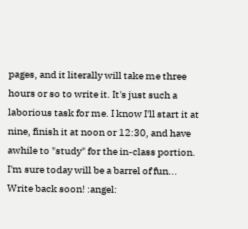pages, and it literally will take me three hours or so to write it. It's just such a laborious task for me. I know I'll start it at nine, finish it at noon or 12:30, and have awhile to "study" for the in-class portion. I'm sure today will be a barrel of fun... Write back soon! :angel: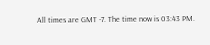All times are GMT -7. The time now is 03:43 PM.